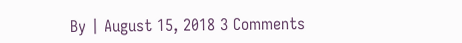By | August 15, 2018 3 Comments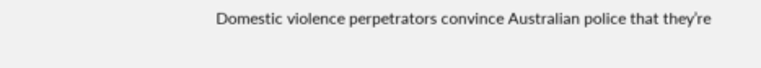Domestic violence perpetrators convince Australian police that they’re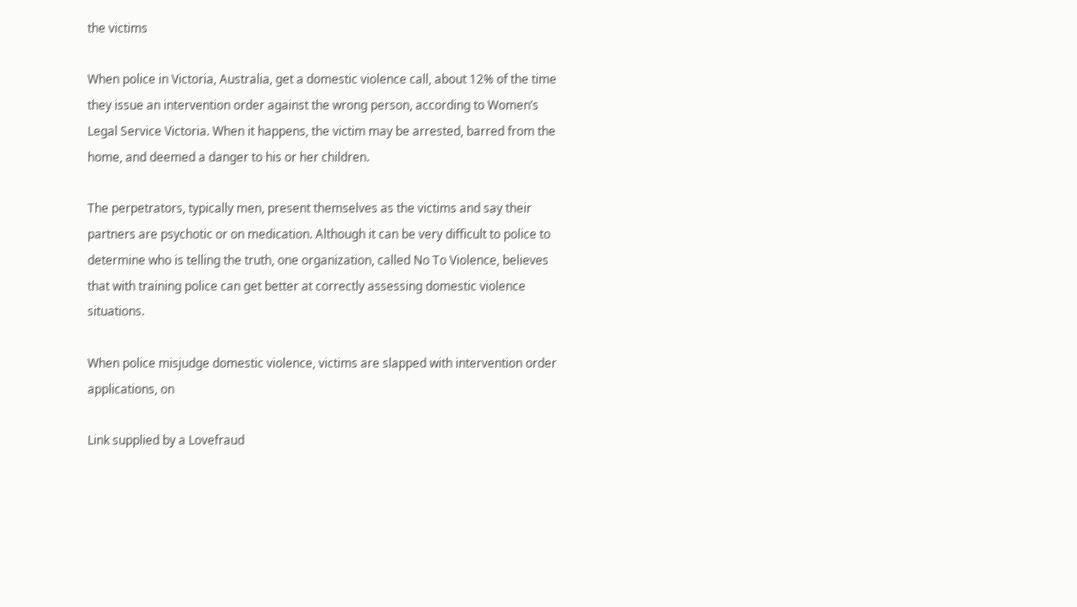the victims

When police in Victoria, Australia, get a domestic violence call, about 12% of the time they issue an intervention order against the wrong person, according to Women’s Legal Service Victoria. When it happens, the victim may be arrested, barred from the home, and deemed a danger to his or her children.

The perpetrators, typically men, present themselves as the victims and say their partners are psychotic or on medication. Although it can be very difficult to police to determine who is telling the truth, one organization, called No To Violence, believes that with training police can get better at correctly assessing domestic violence situations.

When police misjudge domestic violence, victims are slapped with intervention order applications, on

Link supplied by a Lovefraud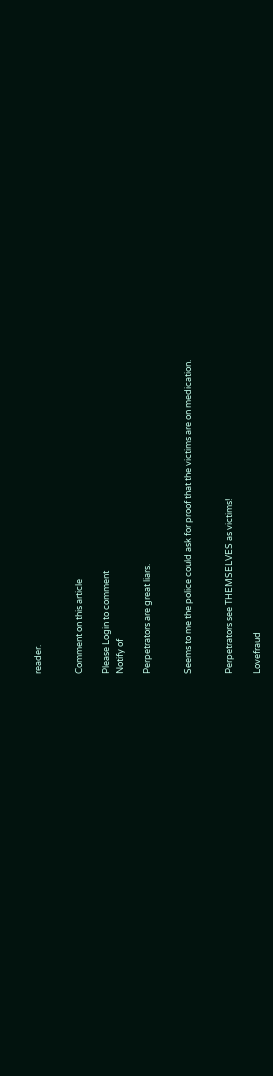reader.


Comment on this article

Please Login to comment
Notify of

Perpetrators are great liars.


Seems to me the police could ask for proof that the victims are on medication.


Perpetrators see THEMSELVES as victims!

Lovefraud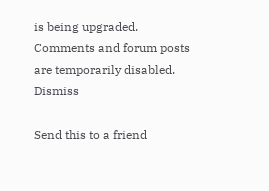is being upgraded. Comments and forum posts are temporarily disabled. Dismiss

Send this to a friend